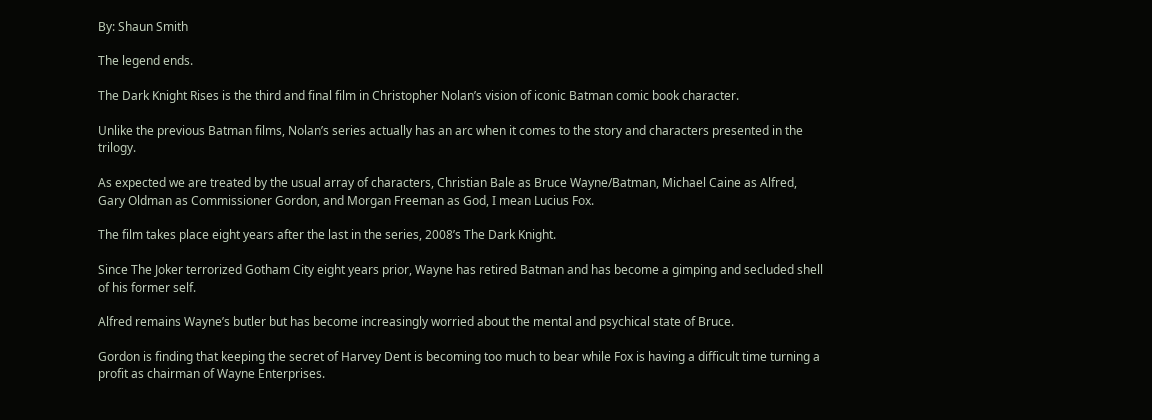By: Shaun Smith

The legend ends.

The Dark Knight Rises is the third and final film in Christopher Nolan’s vision of iconic Batman comic book character.

Unlike the previous Batman films, Nolan’s series actually has an arc when it comes to the story and characters presented in the trilogy.

As expected we are treated by the usual array of characters, Christian Bale as Bruce Wayne/Batman, Michael Caine as Alfred, Gary Oldman as Commissioner Gordon, and Morgan Freeman as God, I mean Lucius Fox.

The film takes place eight years after the last in the series, 2008’s The Dark Knight.

Since The Joker terrorized Gotham City eight years prior, Wayne has retired Batman and has become a gimping and secluded shell of his former self.

Alfred remains Wayne’s butler but has become increasingly worried about the mental and psychical state of Bruce.

Gordon is finding that keeping the secret of Harvey Dent is becoming too much to bear while Fox is having a difficult time turning a profit as chairman of Wayne Enterprises.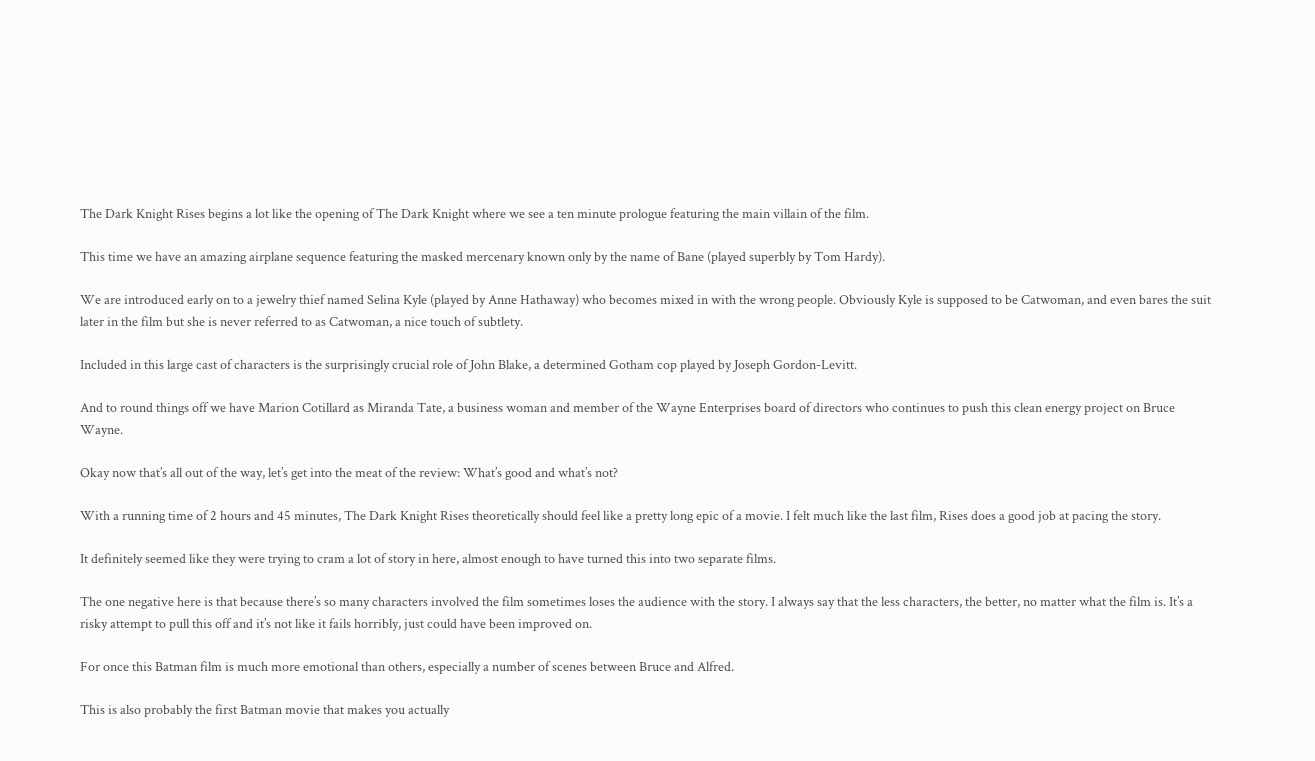The Dark Knight Rises begins a lot like the opening of The Dark Knight where we see a ten minute prologue featuring the main villain of the film.

This time we have an amazing airplane sequence featuring the masked mercenary known only by the name of Bane (played superbly by Tom Hardy).

We are introduced early on to a jewelry thief named Selina Kyle (played by Anne Hathaway) who becomes mixed in with the wrong people. Obviously Kyle is supposed to be Catwoman, and even bares the suit later in the film but she is never referred to as Catwoman, a nice touch of subtlety.

Included in this large cast of characters is the surprisingly crucial role of John Blake, a determined Gotham cop played by Joseph Gordon-Levitt.

And to round things off we have Marion Cotillard as Miranda Tate, a business woman and member of the Wayne Enterprises board of directors who continues to push this clean energy project on Bruce Wayne.

Okay now that’s all out of the way, let’s get into the meat of the review: What’s good and what’s not?

With a running time of 2 hours and 45 minutes, The Dark Knight Rises theoretically should feel like a pretty long epic of a movie. I felt much like the last film, Rises does a good job at pacing the story.

It definitely seemed like they were trying to cram a lot of story in here, almost enough to have turned this into two separate films.

The one negative here is that because there’s so many characters involved the film sometimes loses the audience with the story. I always say that the less characters, the better, no matter what the film is. It’s a risky attempt to pull this off and it’s not like it fails horribly, just could have been improved on.

For once this Batman film is much more emotional than others, especially a number of scenes between Bruce and Alfred.

This is also probably the first Batman movie that makes you actually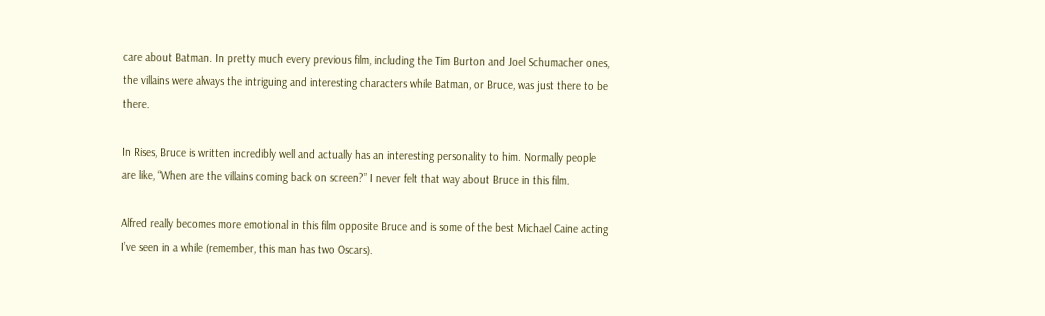care about Batman. In pretty much every previous film, including the Tim Burton and Joel Schumacher ones, the villains were always the intriguing and interesting characters while Batman, or Bruce, was just there to be there.

In Rises, Bruce is written incredibly well and actually has an interesting personality to him. Normally people are like, “When are the villains coming back on screen?” I never felt that way about Bruce in this film.

Alfred really becomes more emotional in this film opposite Bruce and is some of the best Michael Caine acting I’ve seen in a while (remember, this man has two Oscars).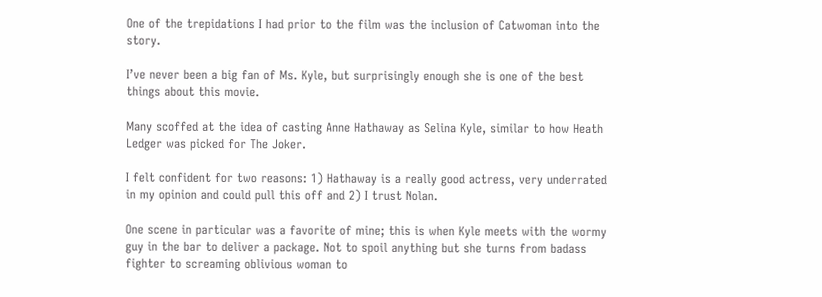One of the trepidations I had prior to the film was the inclusion of Catwoman into the story.

I’ve never been a big fan of Ms. Kyle, but surprisingly enough she is one of the best things about this movie.

Many scoffed at the idea of casting Anne Hathaway as Selina Kyle, similar to how Heath Ledger was picked for The Joker.

I felt confident for two reasons: 1) Hathaway is a really good actress, very underrated in my opinion and could pull this off and 2) I trust Nolan.

One scene in particular was a favorite of mine; this is when Kyle meets with the wormy guy in the bar to deliver a package. Not to spoil anything but she turns from badass fighter to screaming oblivious woman to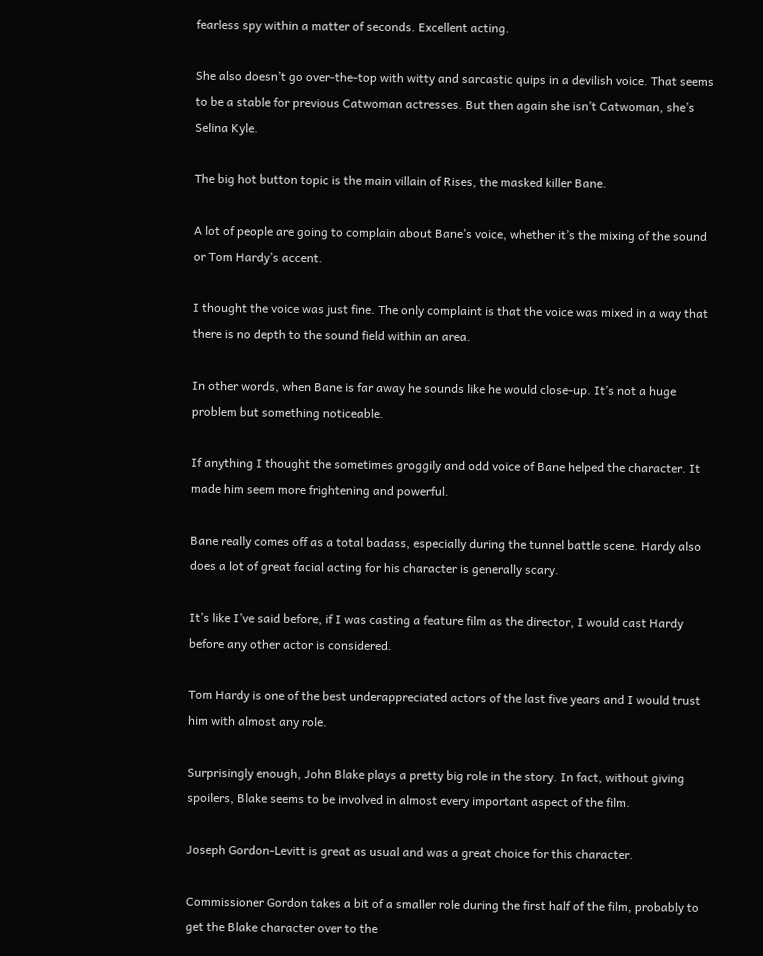fearless spy within a matter of seconds. Excellent acting.

She also doesn’t go over-the-top with witty and sarcastic quips in a devilish voice. That seems to be a stable for previous Catwoman actresses. But then again she isn’t Catwoman, she’s Selina Kyle.

The big hot button topic is the main villain of Rises, the masked killer Bane.

A lot of people are going to complain about Bane’s voice, whether it’s the mixing of the sound or Tom Hardy’s accent.

I thought the voice was just fine. The only complaint is that the voice was mixed in a way that there is no depth to the sound field within an area.

In other words, when Bane is far away he sounds like he would close-up. It’s not a huge problem but something noticeable.

If anything I thought the sometimes groggily and odd voice of Bane helped the character. It made him seem more frightening and powerful.

Bane really comes off as a total badass, especially during the tunnel battle scene. Hardy also does a lot of great facial acting for his character is generally scary.

It’s like I’ve said before, if I was casting a feature film as the director, I would cast Hardy before any other actor is considered.

Tom Hardy is one of the best underappreciated actors of the last five years and I would trust him with almost any role.

Surprisingly enough, John Blake plays a pretty big role in the story. In fact, without giving spoilers, Blake seems to be involved in almost every important aspect of the film.

Joseph Gordon-Levitt is great as usual and was a great choice for this character.

Commissioner Gordon takes a bit of a smaller role during the first half of the film, probably to get the Blake character over to the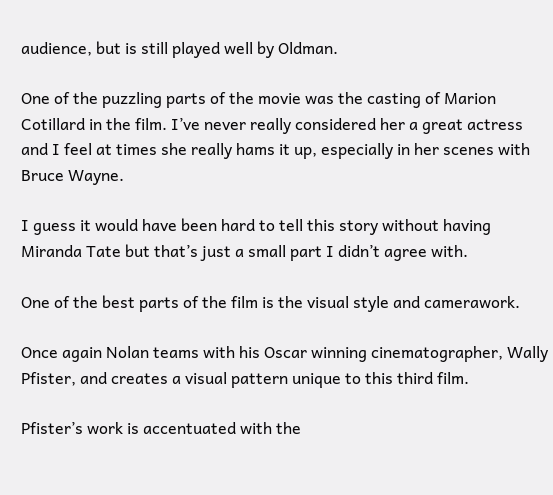audience, but is still played well by Oldman.

One of the puzzling parts of the movie was the casting of Marion Cotillard in the film. I’ve never really considered her a great actress and I feel at times she really hams it up, especially in her scenes with Bruce Wayne.

I guess it would have been hard to tell this story without having Miranda Tate but that’s just a small part I didn’t agree with.

One of the best parts of the film is the visual style and camerawork.

Once again Nolan teams with his Oscar winning cinematographer, Wally Pfister, and creates a visual pattern unique to this third film.

Pfister’s work is accentuated with the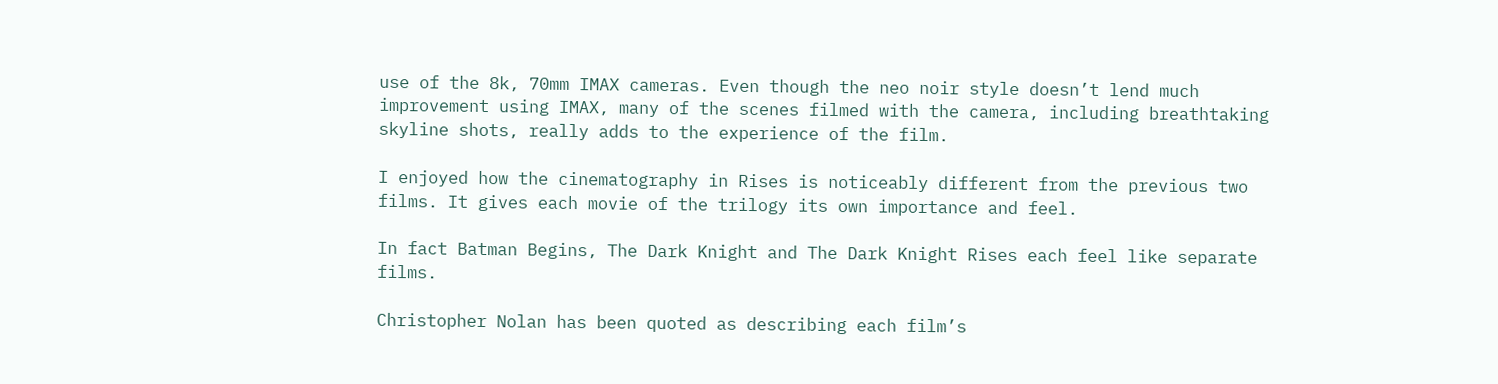use of the 8k, 70mm IMAX cameras. Even though the neo noir style doesn’t lend much improvement using IMAX, many of the scenes filmed with the camera, including breathtaking skyline shots, really adds to the experience of the film.

I enjoyed how the cinematography in Rises is noticeably different from the previous two films. It gives each movie of the trilogy its own importance and feel.

In fact Batman Begins, The Dark Knight and The Dark Knight Rises each feel like separate films.

Christopher Nolan has been quoted as describing each film’s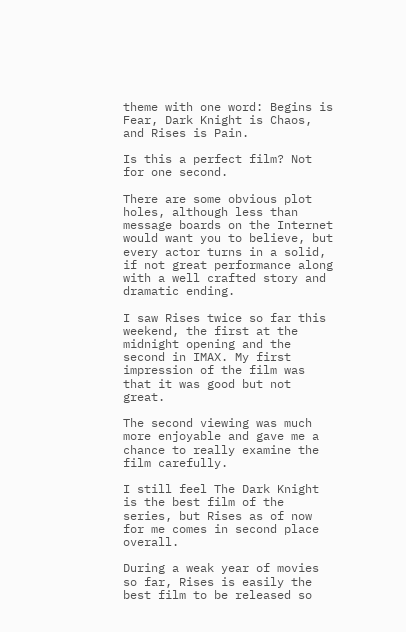theme with one word: Begins is Fear, Dark Knight is Chaos, and Rises is Pain.

Is this a perfect film? Not for one second.

There are some obvious plot holes, although less than message boards on the Internet would want you to believe, but every actor turns in a solid, if not great performance along with a well crafted story and dramatic ending.

I saw Rises twice so far this weekend, the first at the midnight opening and the second in IMAX. My first impression of the film was that it was good but not great.

The second viewing was much more enjoyable and gave me a chance to really examine the film carefully.

I still feel The Dark Knight is the best film of the series, but Rises as of now for me comes in second place overall.

During a weak year of movies so far, Rises is easily the best film to be released so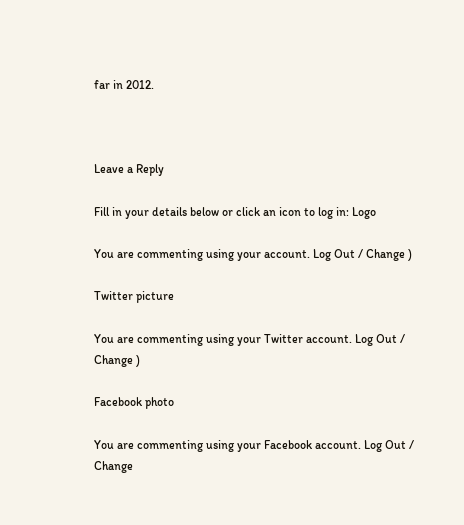far in 2012.



Leave a Reply

Fill in your details below or click an icon to log in: Logo

You are commenting using your account. Log Out / Change )

Twitter picture

You are commenting using your Twitter account. Log Out / Change )

Facebook photo

You are commenting using your Facebook account. Log Out / Change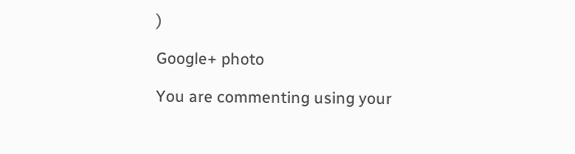)

Google+ photo

You are commenting using your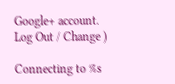Google+ account. Log Out / Change )

Connecting to %s